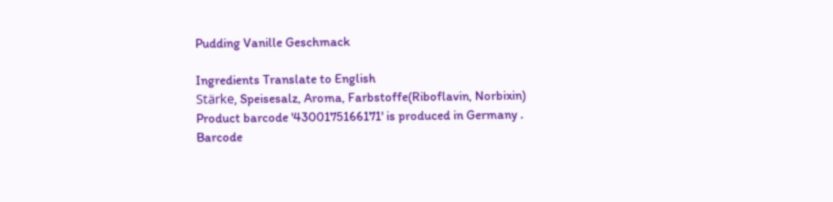Pudding Vanille Geschmack

Ingredients Translate to English
Stärke, Speisesalz, Aroma, Farbstoffe(Riboflavin, Norbixin)
Product barcode '4300175166171' is produced in Germany .
Barcode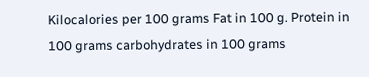Kilocalories per 100 grams Fat in 100 g. Protein in 100 grams carbohydrates in 100 grams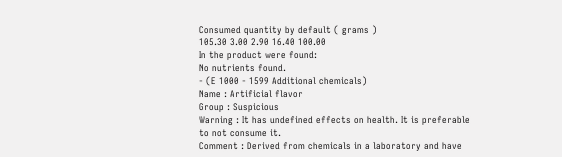Consumed quantity by default ( grams )
105.30 3.00 2.90 16.40 100.00
In the product were found:
No nutrients found.
- (E 1000 - 1599 Additional chemicals)
Name : Artificial flavor
Group : Suspicious
Warning : It has undefined effects on health. It is preferable to not consume it.
Comment : Derived from chemicals in a laboratory and have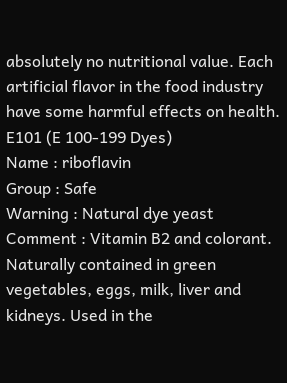absolutely no nutritional value. Each artificial flavor in the food industry have some harmful effects on health.
E101 (E 100-199 Dyes)
Name : riboflavin
Group : Safe
Warning : Natural dye yeast
Comment : Vitamin B2 and colorant. Naturally contained in green vegetables, eggs, milk, liver and kidneys. Used in the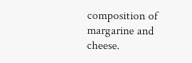composition of margarine and cheese.